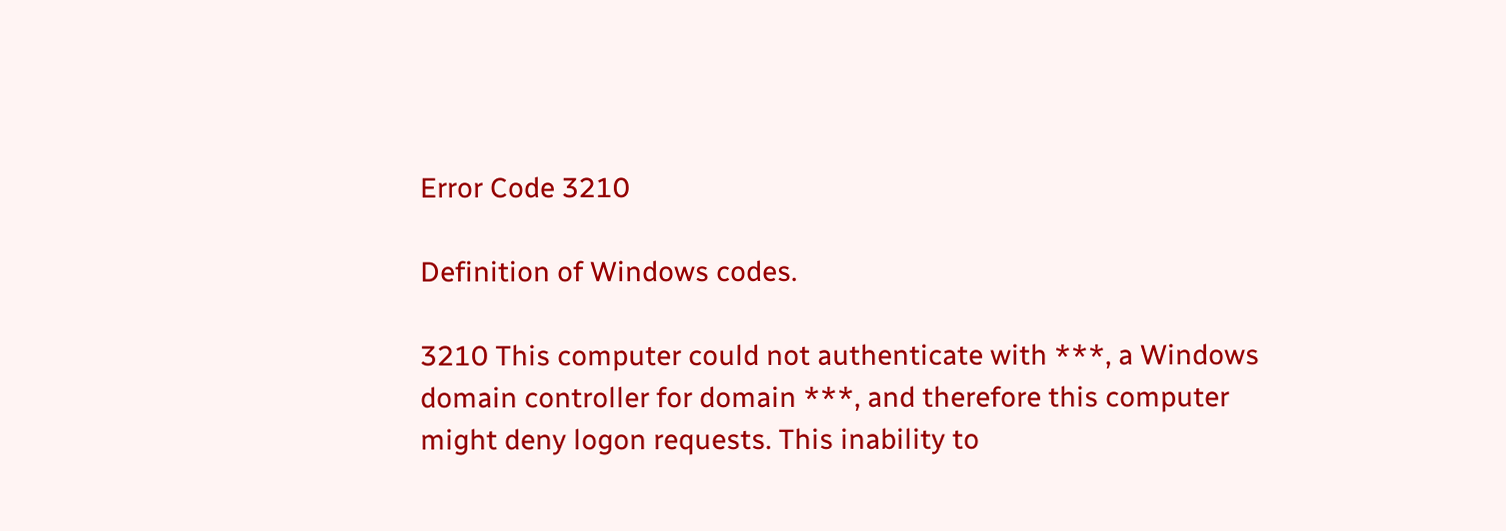Error Code 3210

Definition of Windows codes.

3210 This computer could not authenticate with ***, a Windows domain controller for domain ***, and therefore this computer might deny logon requests. This inability to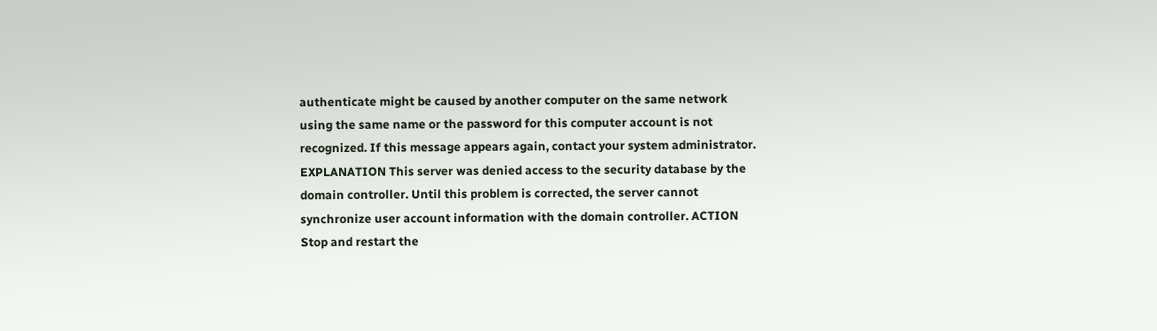authenticate might be caused by another computer on the same network using the same name or the password for this computer account is not recognized. If this message appears again, contact your system administrator. EXPLANATION This server was denied access to the security database by the domain controller. Until this problem is corrected, the server cannot synchronize user account information with the domain controller. ACTION Stop and restart the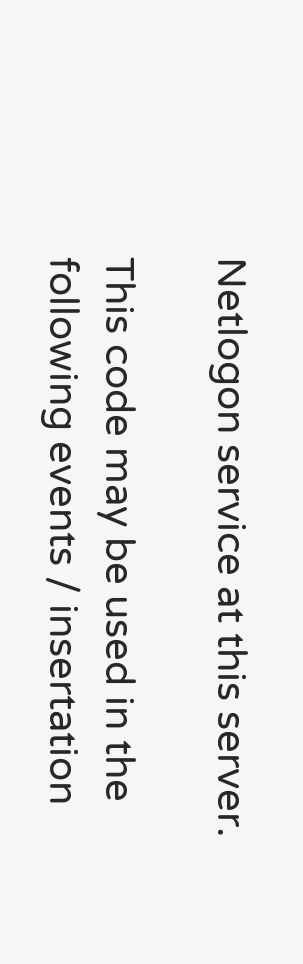Netlogon service at this server.

This code may be used in the following events / insertation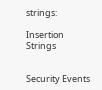strings:

Insertion Strings


Security Events